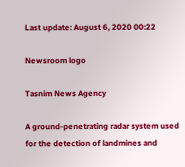Last update: August 6, 2020 00:22

Newsroom logo

Tasnim News Agency

A ground-penetrating radar system used for the detection of landmines and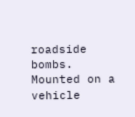roadside bombs. Mounted on a vehicle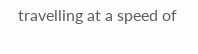travelling at a speed of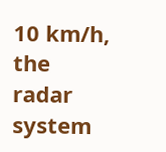10 km/h, the radar system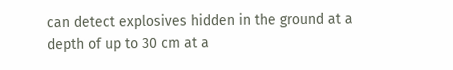can detect explosives hidden in the ground at a depth of up to 30 cm at a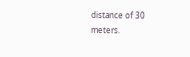distance of 30 meters.